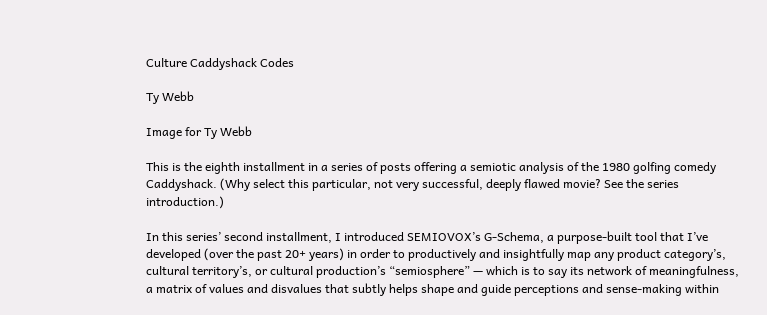Culture Caddyshack Codes

Ty Webb

Image for Ty Webb

This is the eighth installment in a series of posts offering a semiotic analysis of the 1980 golfing comedy Caddyshack. (Why select this particular, not very successful, deeply flawed movie? See the series introduction.)

In this series’ second installment, I introduced SEMIOVOX’s G-Schema, a purpose-built tool that I’ve developed (over the past 20+ years) in order to productively and insightfully map any product category’s, cultural territory’s, or cultural production’s “semiosphere” — which is to say its network of meaningfulness, a matrix of values and disvalues that subtly helps shape and guide perceptions and sense-making within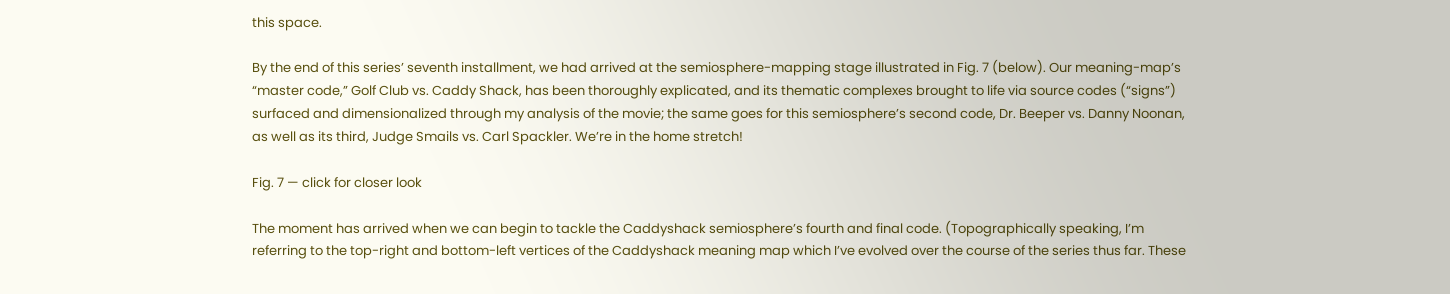this space.

By the end of this series’ seventh installment, we had arrived at the semiosphere-mapping stage illustrated in Fig. 7 (below). Our meaning-map’s “master code,” Golf Club vs. Caddy Shack, has been thoroughly explicated, and its thematic complexes brought to life via source codes (“signs”) surfaced and dimensionalized through my analysis of the movie; the same goes for this semiosphere’s second code, Dr. Beeper vs. Danny Noonan, as well as its third, Judge Smails vs. Carl Spackler. We’re in the home stretch!

Fig. 7 — click for closer look

The moment has arrived when we can begin to tackle the Caddyshack semiosphere’s fourth and final code. (Topographically speaking, I’m referring to the top-right and bottom-left vertices of the Caddyshack meaning map which I’ve evolved over the course of the series thus far. These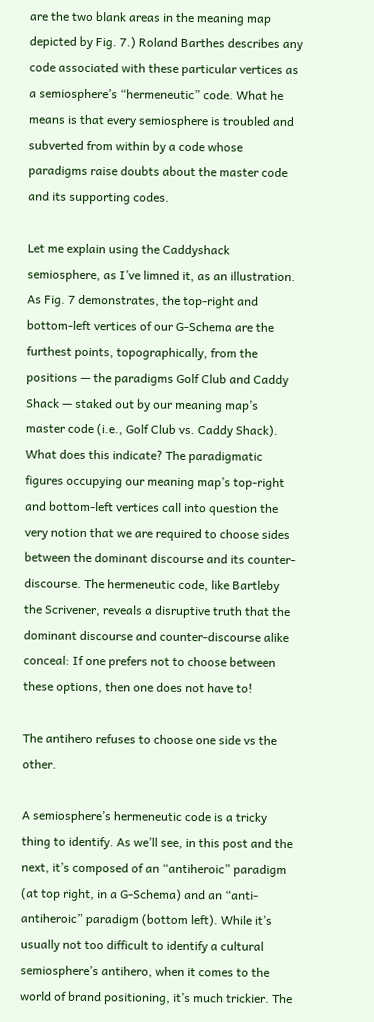are the two blank areas in the meaning map depicted by Fig. 7.) Roland Barthes describes any code associated with these particular vertices as a semiosphere’s “hermeneutic” code. What he means is that every semiosphere is troubled and subverted from within by a code whose paradigms raise doubts about the master code and its supporting codes.

Let me explain using the Caddyshack semiosphere, as I’ve limned it, as an illustration. As Fig. 7 demonstrates, the top-right and bottom-left vertices of our G-Schema are the furthest points, topographically, from the positions — the paradigms Golf Club and Caddy Shack — staked out by our meaning map’s master code (i.e., Golf Club vs. Caddy Shack). What does this indicate? The paradigmatic figures occupying our meaning map’s top-right and bottom-left vertices call into question the very notion that we are required to choose sides between the dominant discourse and its counter-discourse. The hermeneutic code, like Bartleby the Scrivener, reveals a disruptive truth that the dominant discourse and counter-discourse alike conceal: If one prefers not to choose between these options, then one does not have to!

The antihero refuses to choose one side vs the other.

A semiosphere’s hermeneutic code is a tricky thing to identify. As we’ll see, in this post and the next, it’s composed of an “antiheroic” paradigm (at top right, in a G-Schema) and an “anti-antiheroic” paradigm (bottom left). While it’s usually not too difficult to identify a cultural semiosphere’s antihero, when it comes to the world of brand positioning, it’s much trickier. The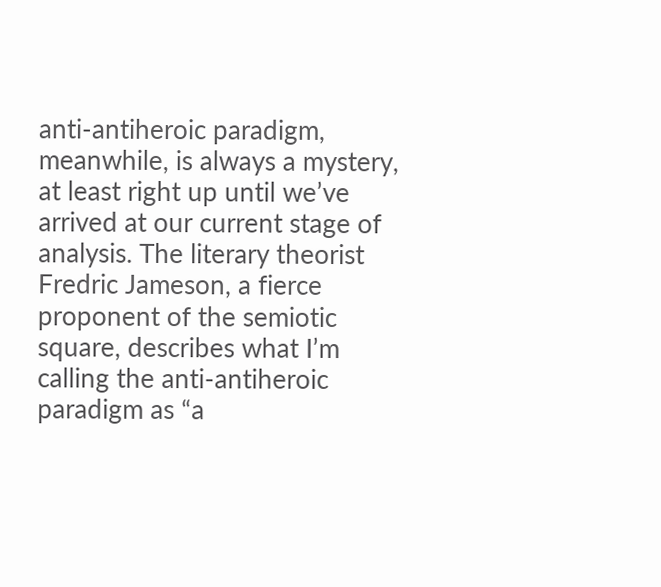anti-antiheroic paradigm, meanwhile, is always a mystery, at least right up until we’ve arrived at our current stage of analysis. The literary theorist Fredric Jameson, a fierce proponent of the semiotic square, describes what I’m calling the anti-antiheroic paradigm as “a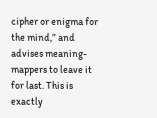cipher or enigma for the mind,” and advises meaning-mappers to leave it for last. This is exactly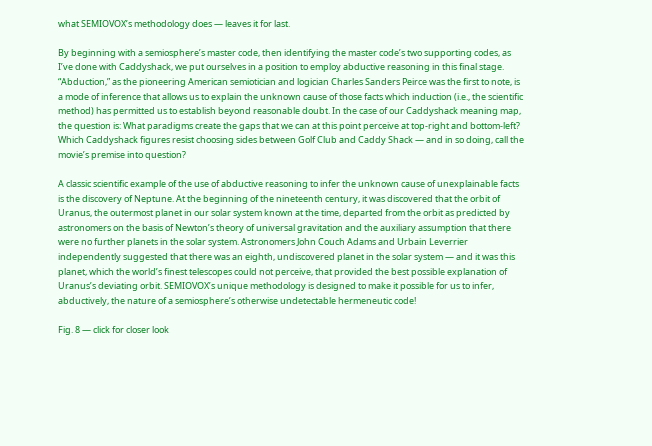what SEMIOVOX’s methodology does — leaves it for last.

By beginning with a semiosphere’s master code, then identifying the master code’s two supporting codes, as I’ve done with Caddyshack, we put ourselves in a position to employ abductive reasoning in this final stage. “Abduction,” as the pioneering American semiotician and logician Charles Sanders Peirce was the first to note, is a mode of inference that allows us to explain the unknown cause of those facts which induction (i.e., the scientific method) has permitted us to establish beyond reasonable doubt. In the case of our Caddyshack meaning map, the question is: What paradigms create the gaps that we can at this point perceive at top-right and bottom-left? Which Caddyshack figures resist choosing sides between Golf Club and Caddy Shack — and in so doing, call the movie’s premise into question?

A classic scientific example of the use of abductive reasoning to infer the unknown cause of unexplainable facts is the discovery of Neptune. At the beginning of the nineteenth century, it was discovered that the orbit of Uranus, the outermost planet in our solar system known at the time, departed from the orbit as predicted by astronomers on the basis of Newton’s theory of universal gravitation and the auxiliary assumption that there were no further planets in the solar system. Astronomers John Couch Adams and Urbain Leverrier independently suggested that there was an eighth, undiscovered planet in the solar system — and it was this planet, which the world’s finest telescopes could not perceive, that provided the best possible explanation of Uranus’s deviating orbit. SEMIOVOX’s unique methodology is designed to make it possible for us to infer, abductively, the nature of a semiosphere’s otherwise undetectable hermeneutic code!

Fig. 8 — click for closer look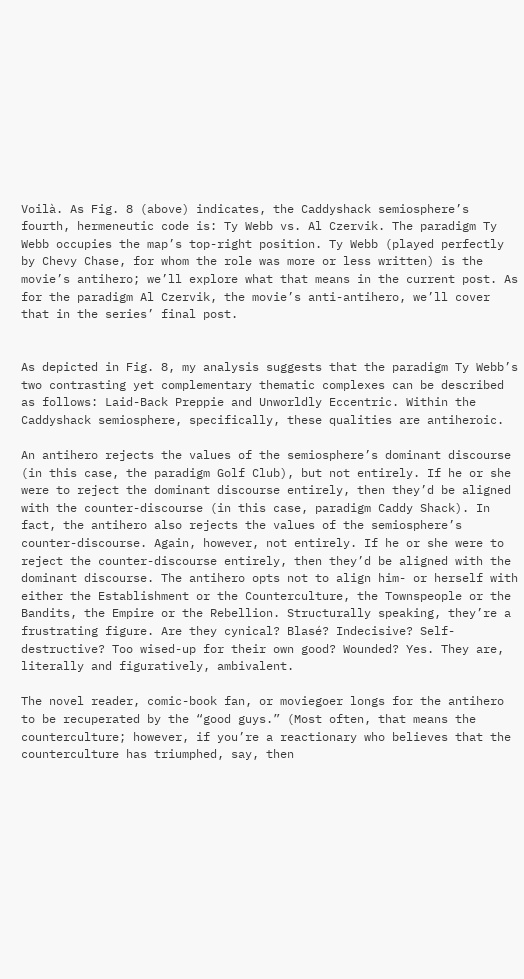Voilà. As Fig. 8 (above) indicates, the Caddyshack semiosphere’s fourth, hermeneutic code is: Ty Webb vs. Al Czervik. The paradigm Ty Webb occupies the map’s top-right position. Ty Webb (played perfectly by Chevy Chase, for whom the role was more or less written) is the movie’s antihero; we’ll explore what that means in the current post. As for the paradigm Al Czervik, the movie’s anti-antihero, we’ll cover that in the series’ final post.


As depicted in Fig. 8, my analysis suggests that the paradigm Ty Webb’s two contrasting yet complementary thematic complexes can be described as follows: Laid-Back Preppie and Unworldly Eccentric. Within the Caddyshack semiosphere, specifically, these qualities are antiheroic.

An antihero rejects the values of the semiosphere’s dominant discourse (in this case, the paradigm Golf Club), but not entirely. If he or she were to reject the dominant discourse entirely, then they’d be aligned with the counter-discourse (in this case, paradigm Caddy Shack). In fact, the antihero also rejects the values of the semiosphere’s counter-discourse. Again, however, not entirely. If he or she were to reject the counter-discourse entirely, then they’d be aligned with the dominant discourse. The antihero opts not to align him- or herself with either the Establishment or the Counterculture, the Townspeople or the Bandits, the Empire or the Rebellion. Structurally speaking, they’re a frustrating figure. Are they cynical? Blasé? Indecisive? Self-destructive? Too wised-up for their own good? Wounded? Yes. They are, literally and figuratively, ambivalent.

The novel reader, comic-book fan, or moviegoer longs for the antihero to be recuperated by the “good guys.” (Most often, that means the counterculture; however, if you’re a reactionary who believes that the counterculture has triumphed, say, then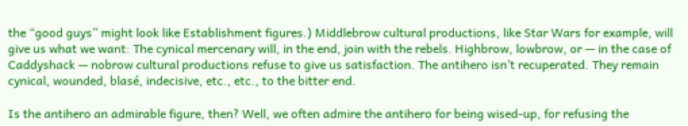the “good guys” might look like Establishment figures.) Middlebrow cultural productions, like Star Wars for example, will give us what we want: The cynical mercenary will, in the end, join with the rebels. Highbrow, lowbrow, or — in the case of Caddyshack — nobrow cultural productions refuse to give us satisfaction. The antihero isn’t recuperated. They remain cynical, wounded, blasé, indecisive, etc., etc., to the bitter end.

Is the antihero an admirable figure, then? Well, we often admire the antihero for being wised-up, for refusing the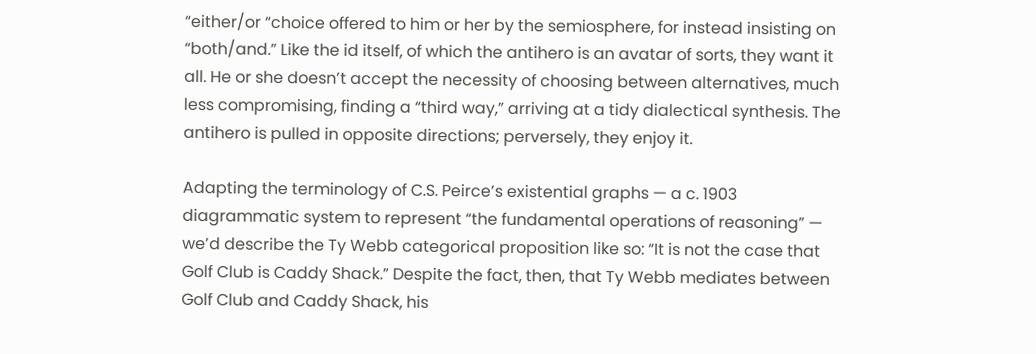“either/or “choice offered to him or her by the semiosphere, for instead insisting on “both/and.” Like the id itself, of which the antihero is an avatar of sorts, they want it all. He or she doesn’t accept the necessity of choosing between alternatives, much less compromising, finding a “third way,” arriving at a tidy dialectical synthesis. The antihero is pulled in opposite directions; perversely, they enjoy it.

Adapting the terminology of C.S. Peirce’s existential graphs — a c. 1903 diagrammatic system to represent “the fundamental operations of reasoning” — we’d describe the Ty Webb categorical proposition like so: “It is not the case that Golf Club is Caddy Shack.” Despite the fact, then, that Ty Webb mediates between Golf Club and Caddy Shack, his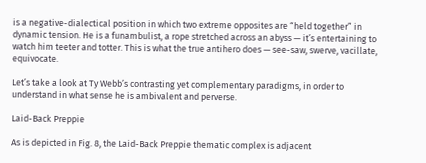is a negative-dialectical position in which two extreme opposites are “held together” in dynamic tension. He is a funambulist, a rope stretched across an abyss — it’s entertaining to watch him teeter and totter. This is what the true antihero does — see-saw, swerve, vacillate, equivocate.

Let’s take a look at Ty Webb’s contrasting yet complementary paradigms, in order to understand in what sense he is ambivalent and perverse.

Laid-Back Preppie

As is depicted in Fig. 8, the Laid-Back Preppie thematic complex is adjacent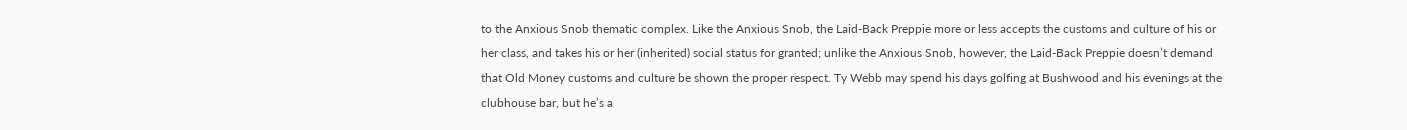to the Anxious Snob thematic complex. Like the Anxious Snob, the Laid-Back Preppie more or less accepts the customs and culture of his or her class, and takes his or her (inherited) social status for granted; unlike the Anxious Snob, however, the Laid-Back Preppie doesn’t demand that Old Money customs and culture be shown the proper respect. Ty Webb may spend his days golfing at Bushwood and his evenings at the clubhouse bar, but he’s a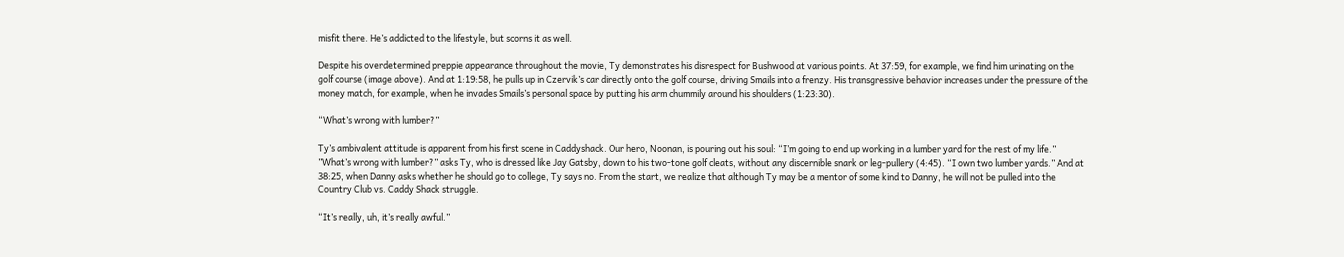misfit there. He’s addicted to the lifestyle, but scorns it as well.

Despite his overdetermined preppie appearance throughout the movie, Ty demonstrates his disrespect for Bushwood at various points. At 37:59, for example, we find him urinating on the golf course (image above). And at 1:19:58, he pulls up in Czervik’s car directly onto the golf course, driving Smails into a frenzy. His transgressive behavior increases under the pressure of the money match, for example, when he invades Smails’s personal space by putting his arm chummily around his shoulders (1:23:30).

“What’s wrong with lumber?”

Ty’s ambivalent attitude is apparent from his first scene in Caddyshack. Our hero, Noonan, is pouring out his soul: “I’m going to end up working in a lumber yard for the rest of my life.” ”What’s wrong with lumber?” asks Ty, who is dressed like Jay Gatsby, down to his two-tone golf cleats, without any discernible snark or leg-pullery (4:45). “I own two lumber yards.” And at 38:25, when Danny asks whether he should go to college, Ty says no. From the start, we realize that although Ty may be a mentor of some kind to Danny, he will not be pulled into the Country Club vs. Caddy Shack struggle.

“It’s really, uh, it’s really awful.”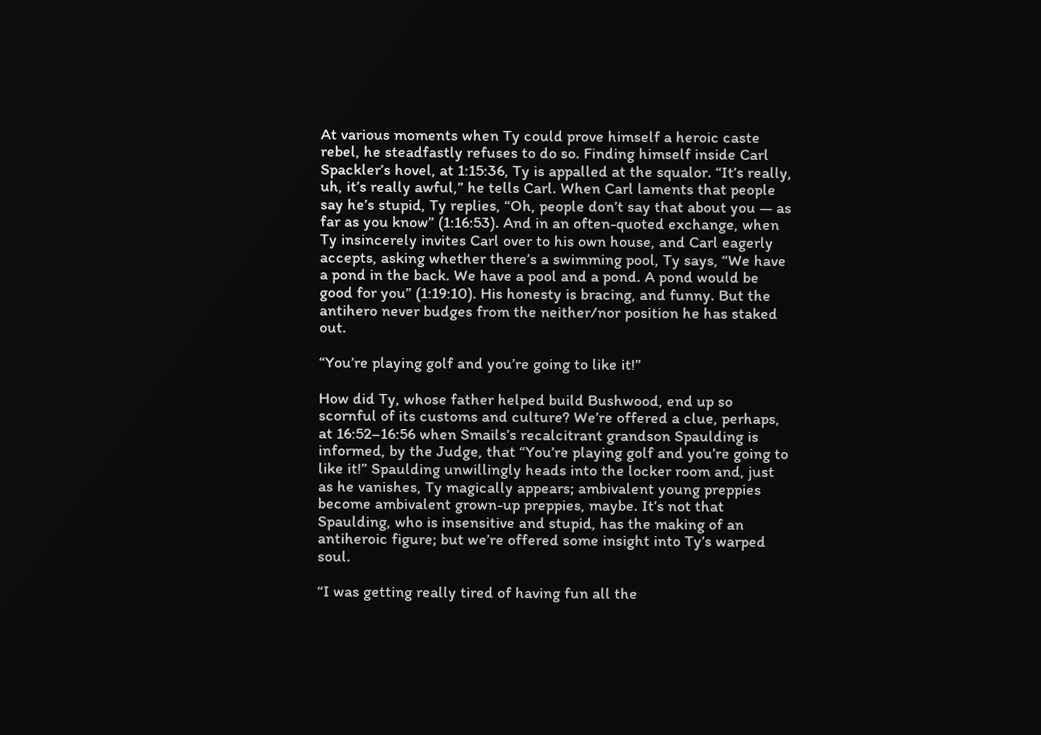At various moments when Ty could prove himself a heroic caste rebel, he steadfastly refuses to do so. Finding himself inside Carl Spackler’s hovel, at 1:15:36, Ty is appalled at the squalor. “It’s really, uh, it’s really awful,” he tells Carl. When Carl laments that people say he’s stupid, Ty replies, “Oh, people don’t say that about you — as far as you know” (1:16:53). And in an often-quoted exchange, when Ty insincerely invites Carl over to his own house, and Carl eagerly accepts, asking whether there’s a swimming pool, Ty says, “We have a pond in the back. We have a pool and a pond. A pond would be good for you” (1:19:10). His honesty is bracing, and funny. But the antihero never budges from the neither/nor position he has staked out.

“You’re playing golf and you’re going to like it!”

How did Ty, whose father helped build Bushwood, end up so scornful of its customs and culture? We’re offered a clue, perhaps, at 16:52–16:56 when Smails’s recalcitrant grandson Spaulding is informed, by the Judge, that “You’re playing golf and you’re going to like it!” Spaulding unwillingly heads into the locker room and, just as he vanishes, Ty magically appears; ambivalent young preppies become ambivalent grown-up preppies, maybe. It’s not that Spaulding, who is insensitive and stupid, has the making of an antiheroic figure; but we’re offered some insight into Ty’s warped soul.

“I was getting really tired of having fun all the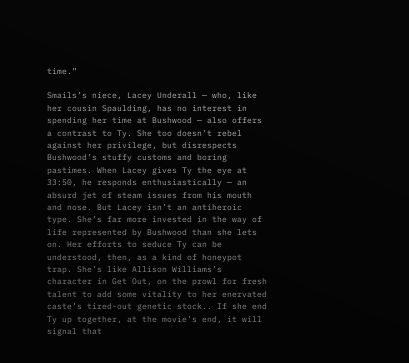time.”

Smails’s niece, Lacey Underall — who, like her cousin Spaulding, has no interest in spending her time at Bushwood — also offers a contrast to Ty. She too doesn’t rebel against her privilege, but disrespects Bushwood’s stuffy customs and boring pastimes. When Lacey gives Ty the eye at 33:50, he responds enthusiastically — an absurd jet of steam issues from his mouth and nose. But Lacey isn’t an antiheroic type. She’s far more invested in the way of life represented by Bushwood than she lets on. Her efforts to seduce Ty can be understood, then, as a kind of honeypot trap. She’s like Allison Williams’s character in Get Out, on the prowl for fresh talent to add some vitality to her enervated caste’s tired-out genetic stock.. If she end Ty up together, at the movie’s end, it will signal that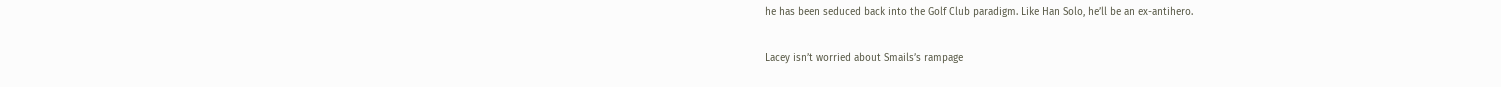he has been seduced back into the Golf Club paradigm. Like Han Solo, he’ll be an ex-antihero.

Lacey isn’t worried about Smails’s rampage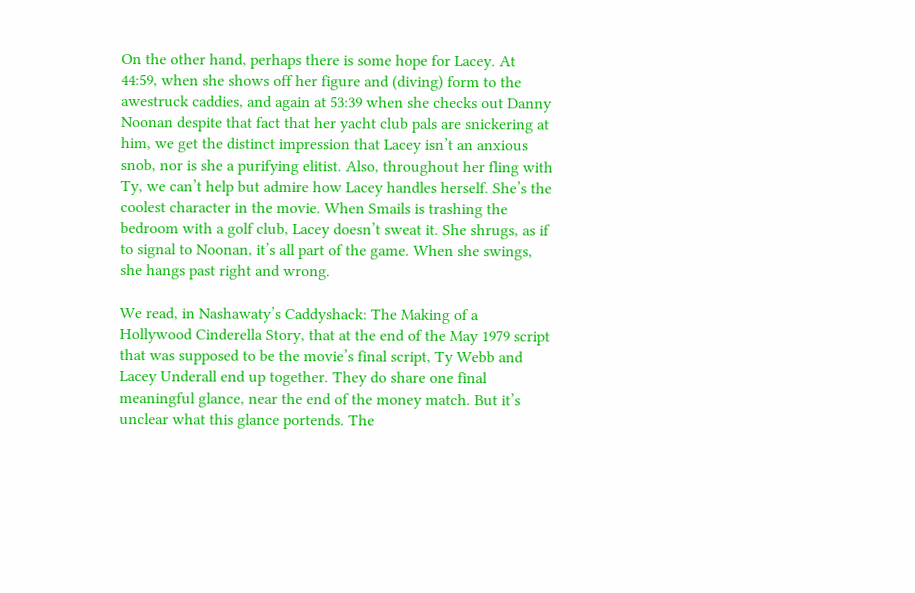On the other hand, perhaps there is some hope for Lacey. At 44:59, when she shows off her figure and (diving) form to the awestruck caddies, and again at 53:39 when she checks out Danny Noonan despite that fact that her yacht club pals are snickering at him, we get the distinct impression that Lacey isn’t an anxious snob, nor is she a purifying elitist. Also, throughout her fling with Ty, we can’t help but admire how Lacey handles herself. She’s the coolest character in the movie. When Smails is trashing the bedroom with a golf club, Lacey doesn’t sweat it. She shrugs, as if to signal to Noonan, it’s all part of the game. When she swings, she hangs past right and wrong.

We read, in Nashawaty’s Caddyshack: The Making of a Hollywood Cinderella Story, that at the end of the May 1979 script that was supposed to be the movie’s final script, Ty Webb and Lacey Underall end up together. They do share one final meaningful glance, near the end of the money match. But it’s unclear what this glance portends. The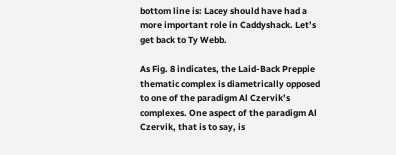bottom line is: Lacey should have had a more important role in Caddyshack. Let’s get back to Ty Webb.

As Fig. 8 indicates, the Laid-Back Preppie thematic complex is diametrically opposed to one of the paradigm Al Czervik’s complexes. One aspect of the paradigm Al Czervik, that is to say, is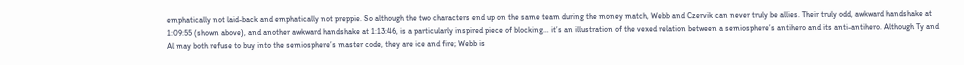emphatically not laid-back and emphatically not preppie. So although the two characters end up on the same team during the money match, Webb and Czervik can never truly be allies. Their truly odd, awkward handshake at 1:09:55 (shown above), and another awkward handshake at 1:13:46, is a particularly inspired piece of blocking… it’s an illustration of the vexed relation between a semiosphere’s antihero and its anti-antihero. Although Ty and Al may both refuse to buy into the semiosphere’s master code, they are ice and fire; Webb is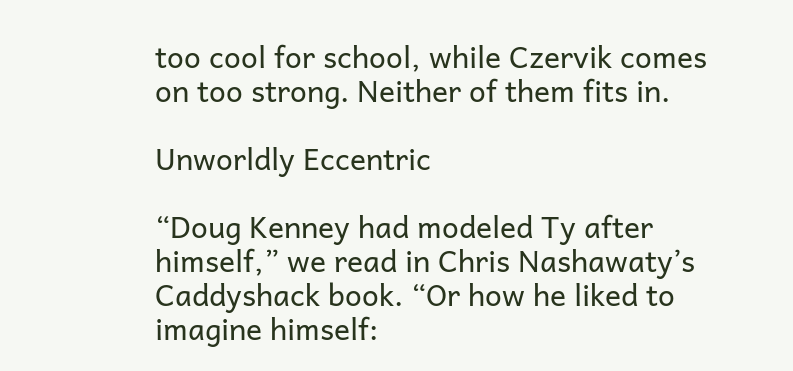too cool for school, while Czervik comes on too strong. Neither of them fits in.

Unworldly Eccentric

“Doug Kenney had modeled Ty after himself,” we read in Chris Nashawaty’s Caddyshack book. “Or how he liked to imagine himself: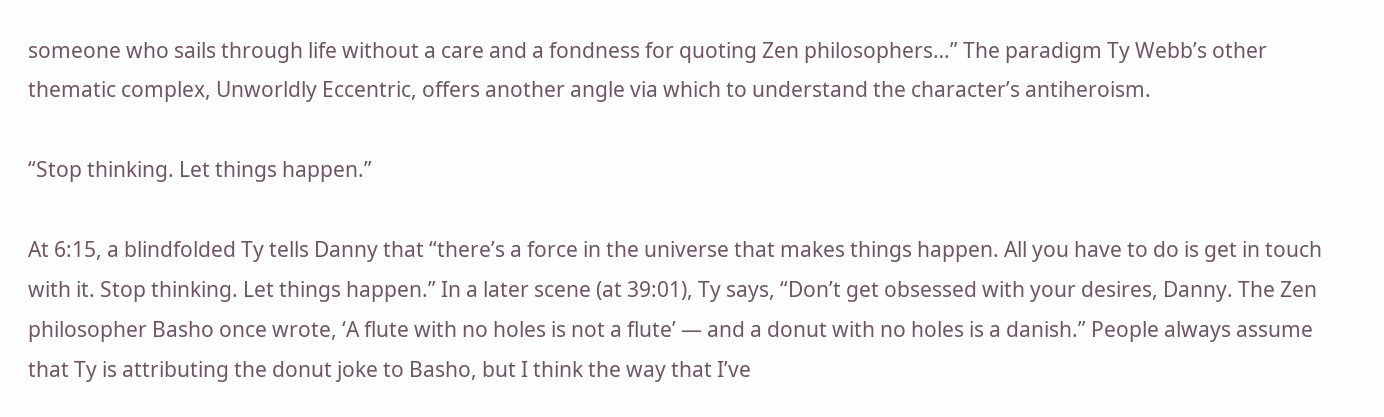someone who sails through life without a care and a fondness for quoting Zen philosophers…” The paradigm Ty Webb’s other thematic complex, Unworldly Eccentric, offers another angle via which to understand the character’s antiheroism.

“Stop thinking. Let things happen.”

At 6:15, a blindfolded Ty tells Danny that “there’s a force in the universe that makes things happen. All you have to do is get in touch with it. Stop thinking. Let things happen.” In a later scene (at 39:01), Ty says, “Don’t get obsessed with your desires, Danny. The Zen philosopher Basho once wrote, ‘A flute with no holes is not a flute’ — and a donut with no holes is a danish.” People always assume that Ty is attributing the donut joke to Basho, but I think the way that I’ve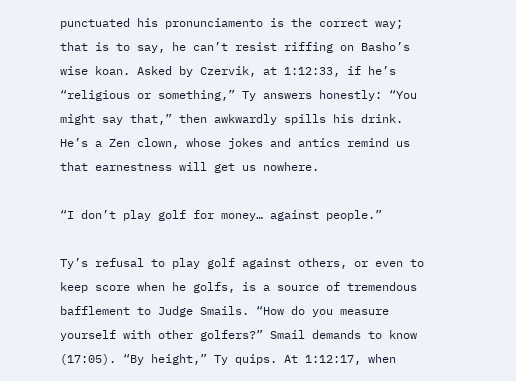punctuated his pronunciamento is the correct way; that is to say, he can’t resist riffing on Basho’s wise koan. Asked by Czervik, at 1:12:33, if he’s “religious or something,” Ty answers honestly: “You might say that,” then awkwardly spills his drink. He’s a Zen clown, whose jokes and antics remind us that earnestness will get us nowhere.

“I don’t play golf for money… against people.”

Ty’s refusal to play golf against others, or even to keep score when he golfs, is a source of tremendous bafflement to Judge Smails. “How do you measure yourself with other golfers?” Smail demands to know (17:05). “By height,” Ty quips. At 1:12:17, when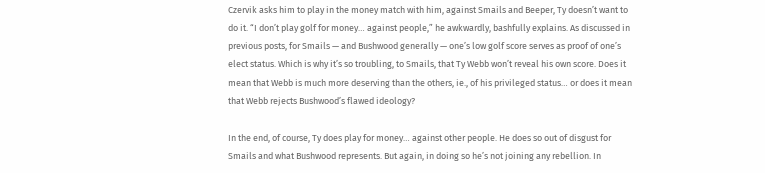Czervik asks him to play in the money match with him, against Smails and Beeper, Ty doesn’t want to do it. “I don’t play golf for money… against people,” he awkwardly, bashfully explains. As discussed in previous posts, for Smails — and Bushwood generally — one’s low golf score serves as proof of one’s elect status. Which is why it’s so troubling, to Smails, that Ty Webb won’t reveal his own score. Does it mean that Webb is much more deserving than the others, ie., of his privileged status… or does it mean that Webb rejects Bushwood’s flawed ideology?

In the end, of course, Ty does play for money… against other people. He does so out of disgust for Smails and what Bushwood represents. But again, in doing so he’s not joining any rebellion. In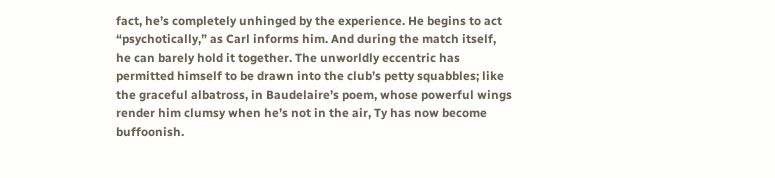fact, he’s completely unhinged by the experience. He begins to act “psychotically,” as Carl informs him. And during the match itself, he can barely hold it together. The unworldly eccentric has permitted himself to be drawn into the club’s petty squabbles; like the graceful albatross, in Baudelaire’s poem, whose powerful wings render him clumsy when he’s not in the air, Ty has now become buffoonish.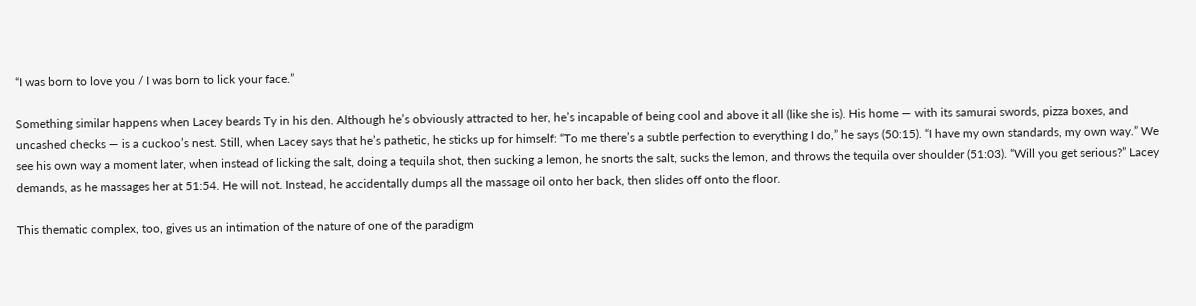“I was born to love you / I was born to lick your face.”

Something similar happens when Lacey beards Ty in his den. Although he’s obviously attracted to her, he’s incapable of being cool and above it all (like she is). His home — with its samurai swords, pizza boxes, and uncashed checks — is a cuckoo’s nest. Still, when Lacey says that he’s pathetic, he sticks up for himself: “To me there’s a subtle perfection to everything I do,” he says (50:15). “I have my own standards, my own way.” We see his own way a moment later, when instead of licking the salt, doing a tequila shot, then sucking a lemon, he snorts the salt, sucks the lemon, and throws the tequila over shoulder (51:03). “Will you get serious?” Lacey demands, as he massages her at 51:54. He will not. Instead, he accidentally dumps all the massage oil onto her back, then slides off onto the floor.

This thematic complex, too, gives us an intimation of the nature of one of the paradigm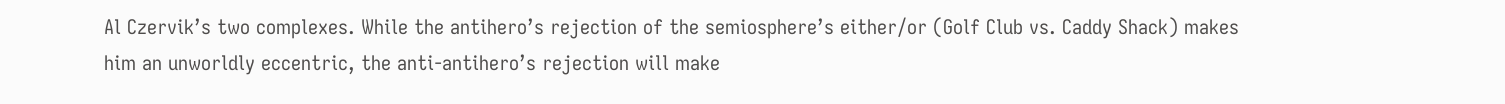Al Czervik’s two complexes. While the antihero’s rejection of the semiosphere’s either/or (Golf Club vs. Caddy Shack) makes him an unworldly eccentric, the anti-antihero’s rejection will make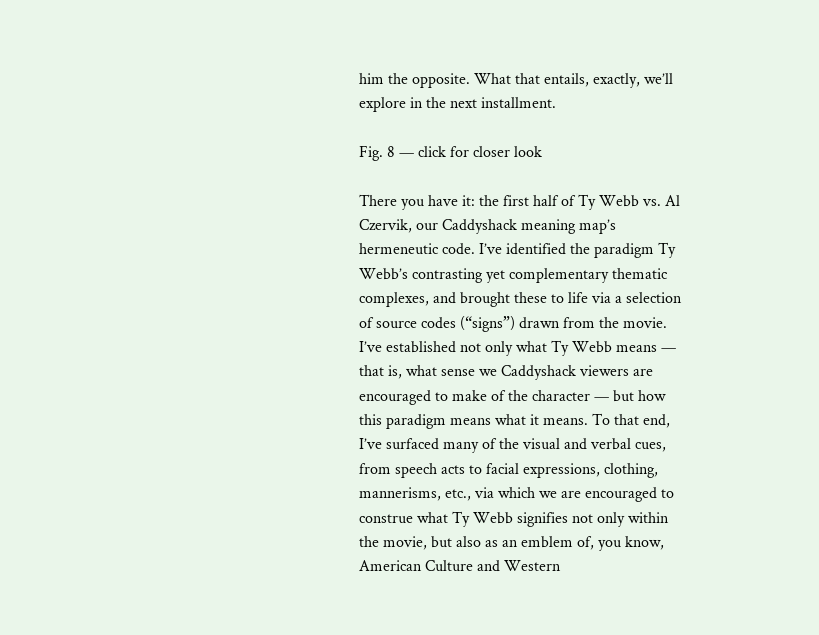him the opposite. What that entails, exactly, we’ll explore in the next installment.

Fig. 8 — click for closer look

There you have it: the first half of Ty Webb vs. Al Czervik, our Caddyshack meaning map’s hermeneutic code. I’ve identified the paradigm Ty Webb’s contrasting yet complementary thematic complexes, and brought these to life via a selection of source codes (“signs”) drawn from the movie. I’ve established not only what Ty Webb means — that is, what sense we Caddyshack viewers are encouraged to make of the character — but how this paradigm means what it means. To that end, I’ve surfaced many of the visual and verbal cues, from speech acts to facial expressions, clothing, mannerisms, etc., via which we are encouraged to construe what Ty Webb signifies not only within the movie, but also as an emblem of, you know, American Culture and Western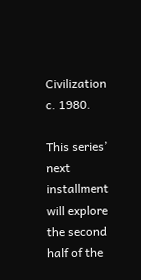Civilization c. 1980.

This series’ next installment will explore the second half of the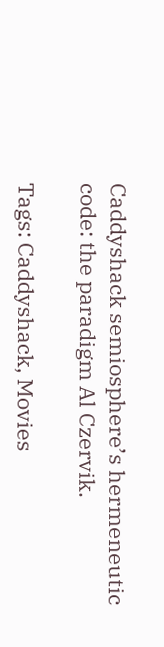Caddyshack semiosphere’s hermeneutic code: the paradigm Al Czervik.

Tags: Caddyshack, Movies